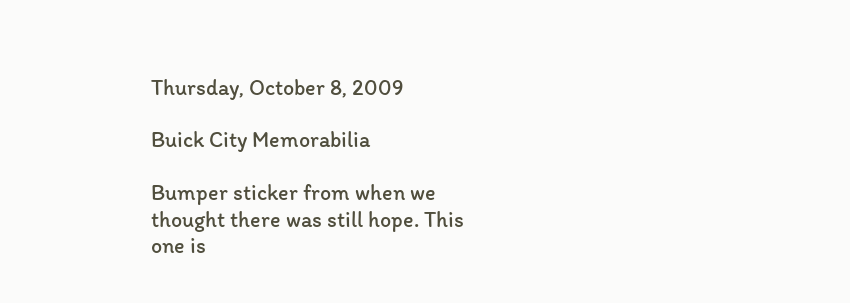Thursday, October 8, 2009

Buick City Memorabilia

Bumper sticker from when we thought there was still hope. This one is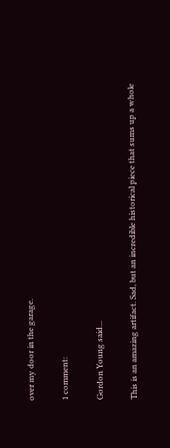over my door in the garage.

1 comment:

Gordon Young said...

This is an amazing artifact. Sad, but an incredible historical piece that sums up a whole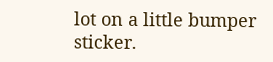lot on a little bumper sticker.